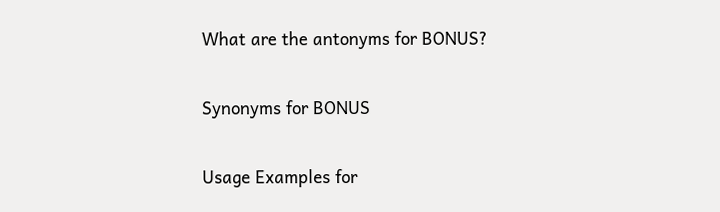What are the antonyms for BONUS?

Synonyms for BONUS

Usage Examples for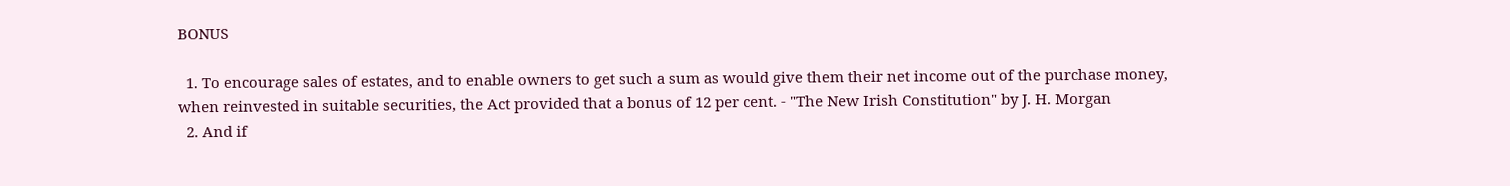BONUS

  1. To encourage sales of estates, and to enable owners to get such a sum as would give them their net income out of the purchase money, when reinvested in suitable securities, the Act provided that a bonus of 12 per cent. - "The New Irish Constitution" by J. H. Morgan
  2. And if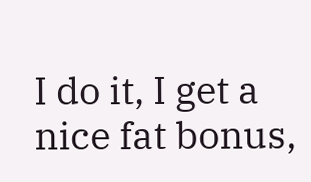I do it, I get a nice fat bonus,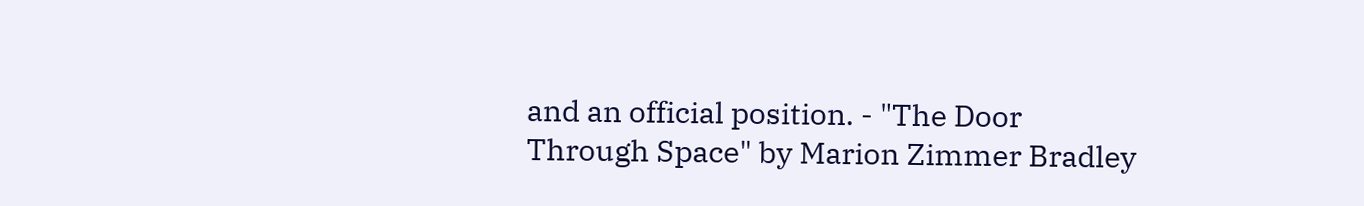and an official position. - "The Door Through Space" by Marion Zimmer Bradley